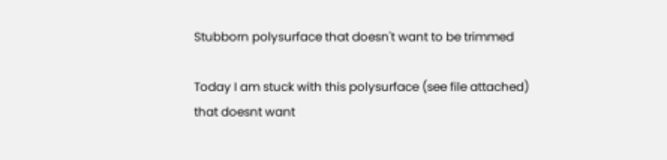Stubborn polysurface that doesn't want to be trimmed

Today I am stuck with this polysurface (see file attached) that doesnt want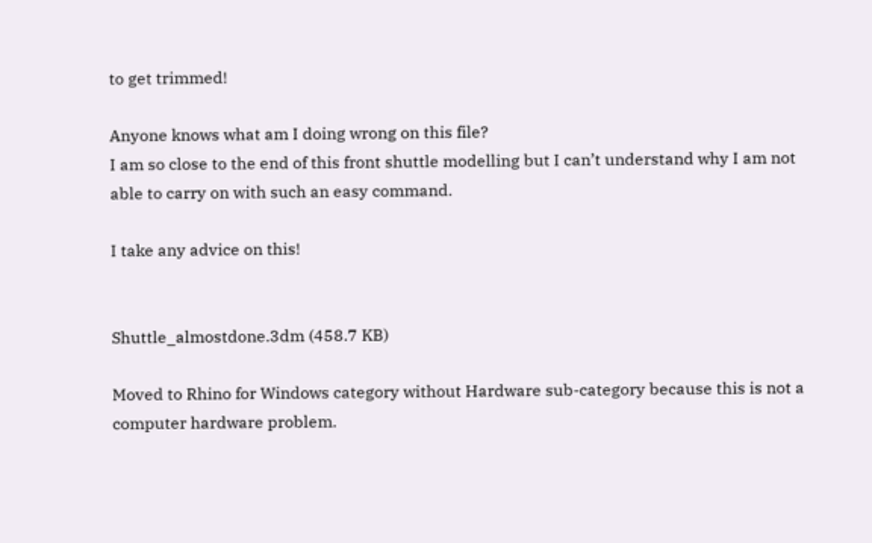to get trimmed!

Anyone knows what am I doing wrong on this file?
I am so close to the end of this front shuttle modelling but I can’t understand why I am not able to carry on with such an easy command.

I take any advice on this!


Shuttle_almostdone.3dm (458.7 KB)

Moved to Rhino for Windows category without Hardware sub-category because this is not a computer hardware problem.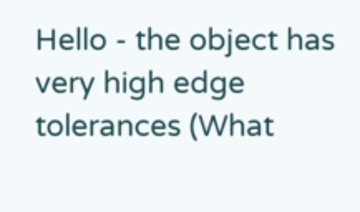Hello - the object has very high edge tolerances (What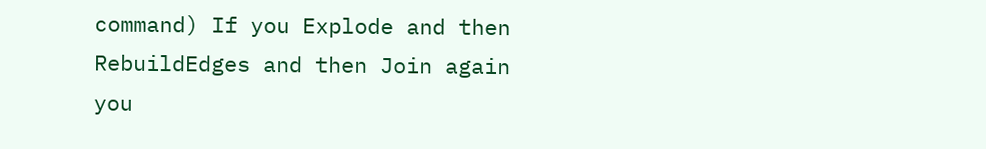command) If you Explode and then RebuildEdges and then Join again you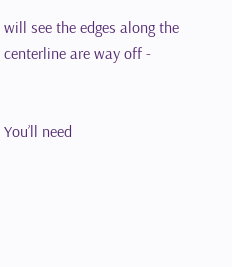will see the edges along the centerline are way off -


You’ll need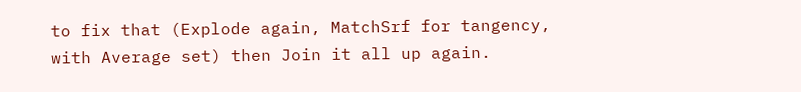to fix that (Explode again, MatchSrf for tangency, with Average set) then Join it all up again.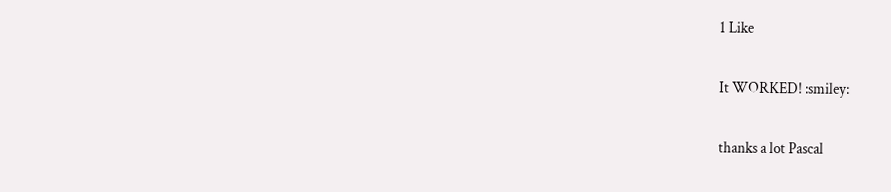1 Like

It WORKED! :smiley:

thanks a lot Pascal